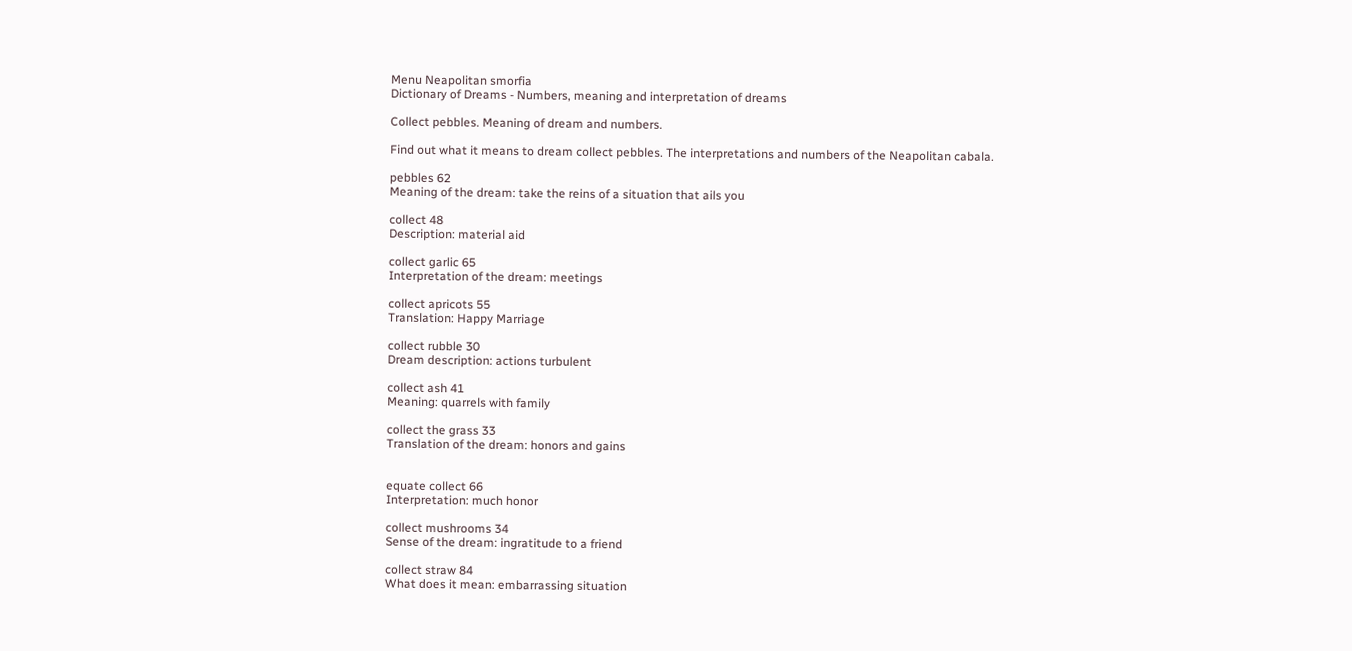Menu Neapolitan smorfia
Dictionary of Dreams - Numbers, meaning and interpretation of dreams

Collect pebbles. Meaning of dream and numbers.

Find out what it means to dream collect pebbles. The interpretations and numbers of the Neapolitan cabala.

pebbles 62
Meaning of the dream: take the reins of a situation that ails you

collect 48
Description: material aid

collect garlic 65
Interpretation of the dream: meetings

collect apricots 55
Translation: Happy Marriage

collect rubble 30
Dream description: actions turbulent

collect ash 41
Meaning: quarrels with family

collect the grass 33
Translation of the dream: honors and gains


equate collect 66
Interpretation: much honor

collect mushrooms 34
Sense of the dream: ingratitude to a friend

collect straw 84
What does it mean: embarrassing situation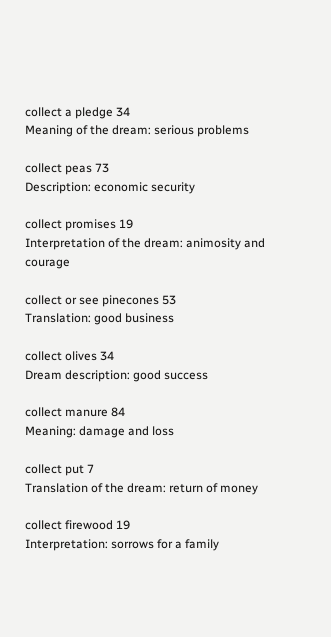collect a pledge 34
Meaning of the dream: serious problems

collect peas 73
Description: economic security

collect promises 19
Interpretation of the dream: animosity and courage

collect or see pinecones 53
Translation: good business

collect olives 34
Dream description: good success

collect manure 84
Meaning: damage and loss

collect put 7
Translation of the dream: return of money

collect firewood 19
Interpretation: sorrows for a family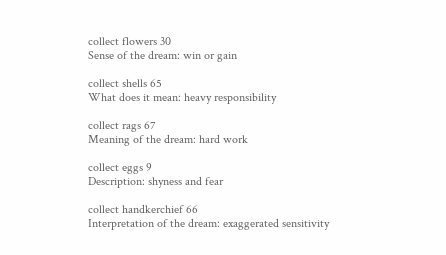collect flowers 30
Sense of the dream: win or gain

collect shells 65
What does it mean: heavy responsibility

collect rags 67
Meaning of the dream: hard work

collect eggs 9
Description: shyness and fear

collect handkerchief 66
Interpretation of the dream: exaggerated sensitivity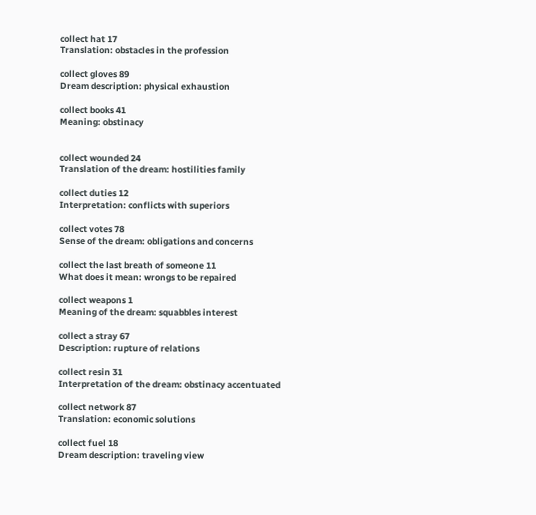collect hat 17
Translation: obstacles in the profession

collect gloves 89
Dream description: physical exhaustion

collect books 41
Meaning: obstinacy


collect wounded 24
Translation of the dream: hostilities family

collect duties 12
Interpretation: conflicts with superiors

collect votes 78
Sense of the dream: obligations and concerns

collect the last breath of someone 11
What does it mean: wrongs to be repaired

collect weapons 1
Meaning of the dream: squabbles interest

collect a stray 67
Description: rupture of relations

collect resin 31
Interpretation of the dream: obstinacy accentuated

collect network 87
Translation: economic solutions

collect fuel 18
Dream description: traveling view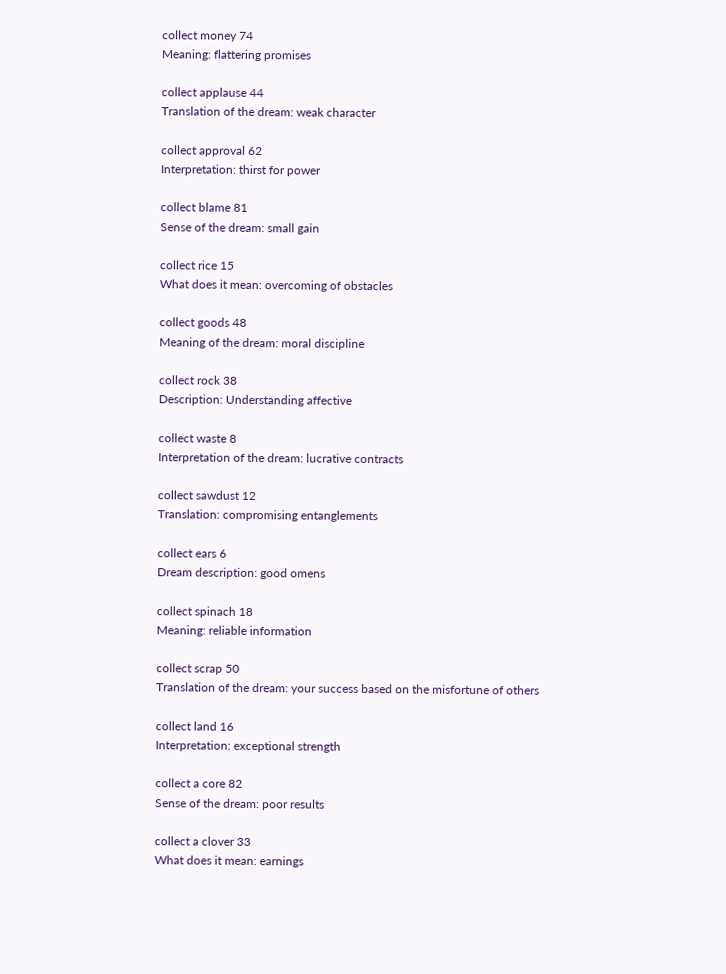collect money 74
Meaning: flattering promises

collect applause 44
Translation of the dream: weak character

collect approval 62
Interpretation: thirst for power

collect blame 81
Sense of the dream: small gain

collect rice 15
What does it mean: overcoming of obstacles

collect goods 48
Meaning of the dream: moral discipline

collect rock 38
Description: Understanding affective

collect waste 8
Interpretation of the dream: lucrative contracts

collect sawdust 12
Translation: compromising entanglements

collect ears 6
Dream description: good omens

collect spinach 18
Meaning: reliable information

collect scrap 50
Translation of the dream: your success based on the misfortune of others

collect land 16
Interpretation: exceptional strength

collect a core 82
Sense of the dream: poor results

collect a clover 33
What does it mean: earnings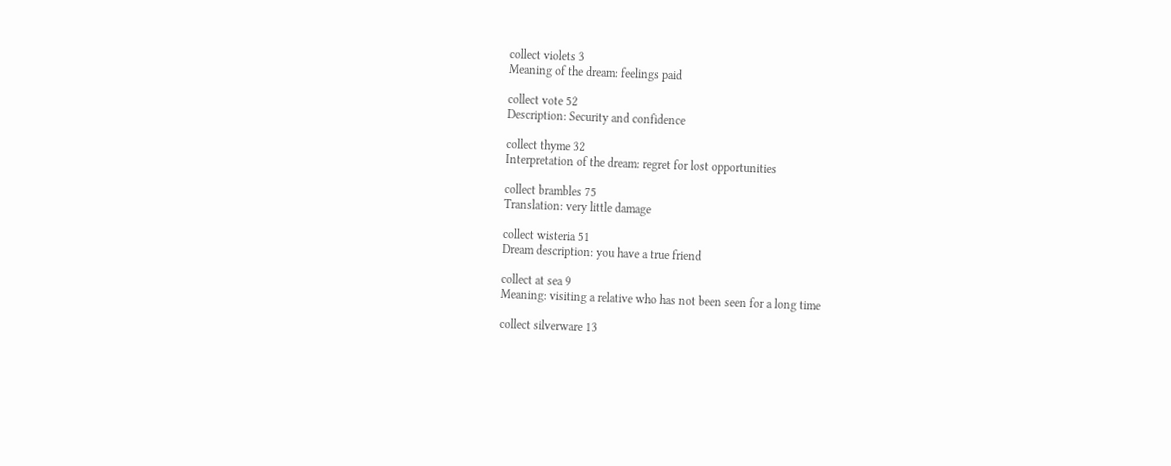collect violets 3
Meaning of the dream: feelings paid

collect vote 52
Description: Security and confidence

collect thyme 32
Interpretation of the dream: regret for lost opportunities

collect brambles 75
Translation: very little damage

collect wisteria 51
Dream description: you have a true friend

collect at sea 9
Meaning: visiting a relative who has not been seen for a long time

collect silverware 13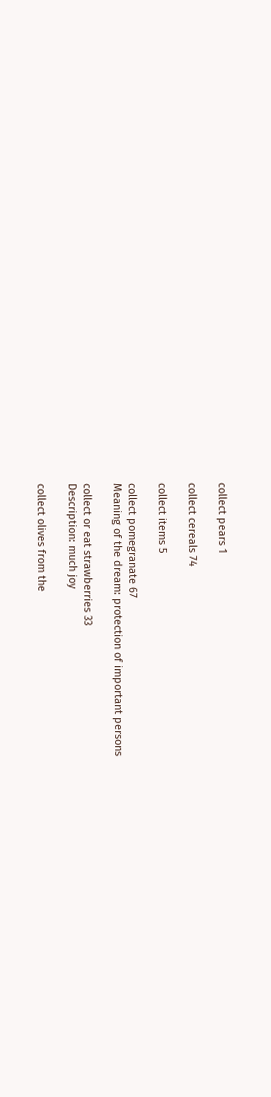collect pears 1

collect cereals 74

collect items 5

collect pomegranate 67
Meaning of the dream: protection of important persons

collect or eat strawberries 33
Description: much joy

collect olives from the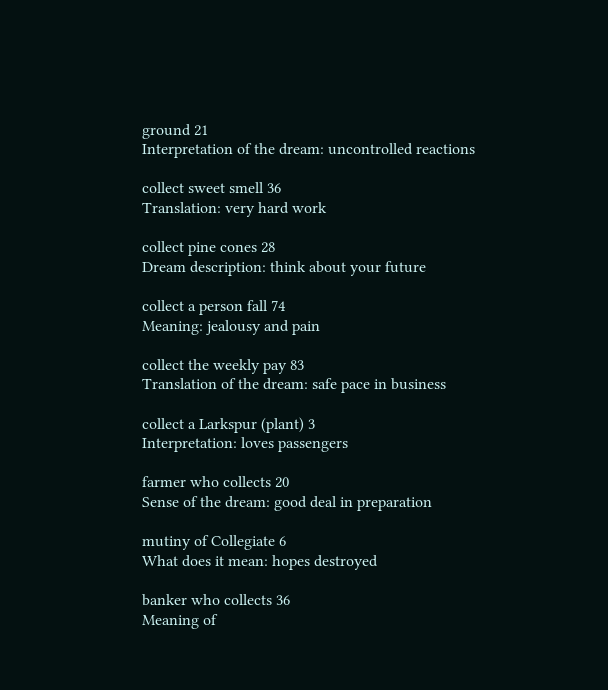ground 21
Interpretation of the dream: uncontrolled reactions

collect sweet smell 36
Translation: very hard work

collect pine cones 28
Dream description: think about your future

collect a person fall 74
Meaning: jealousy and pain

collect the weekly pay 83
Translation of the dream: safe pace in business

collect a Larkspur (plant) 3
Interpretation: loves passengers

farmer who collects 20
Sense of the dream: good deal in preparation

mutiny of Collegiate 6
What does it mean: hopes destroyed

banker who collects 36
Meaning of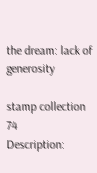the dream: lack of generosity

stamp collection 74
Description: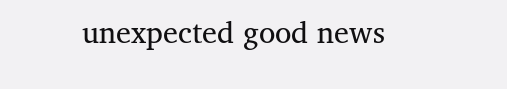unexpected good news